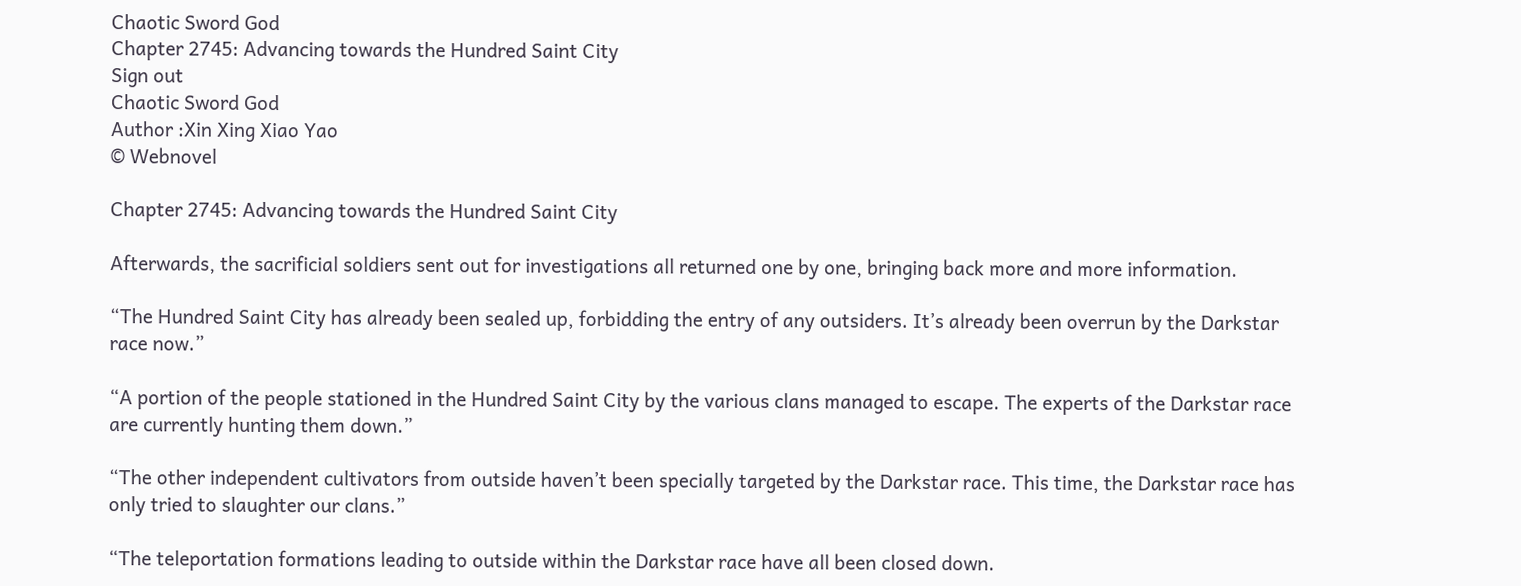Chaotic Sword God
Chapter 2745: Advancing towards the Hundred Saint City
Sign out
Chaotic Sword God
Author :Xin Xing Xiao Yao
© Webnovel

Chapter 2745: Advancing towards the Hundred Saint City

Afterwards, the sacrificial soldiers sent out for investigations all returned one by one, bringing back more and more information.

“The Hundred Saint City has already been sealed up, forbidding the entry of any outsiders. It’s already been overrun by the Darkstar race now.”

“A portion of the people stationed in the Hundred Saint City by the various clans managed to escape. The experts of the Darkstar race are currently hunting them down.”

“The other independent cultivators from outside haven’t been specially targeted by the Darkstar race. This time, the Darkstar race has only tried to slaughter our clans.”

“The teleportation formations leading to outside within the Darkstar race have all been closed down.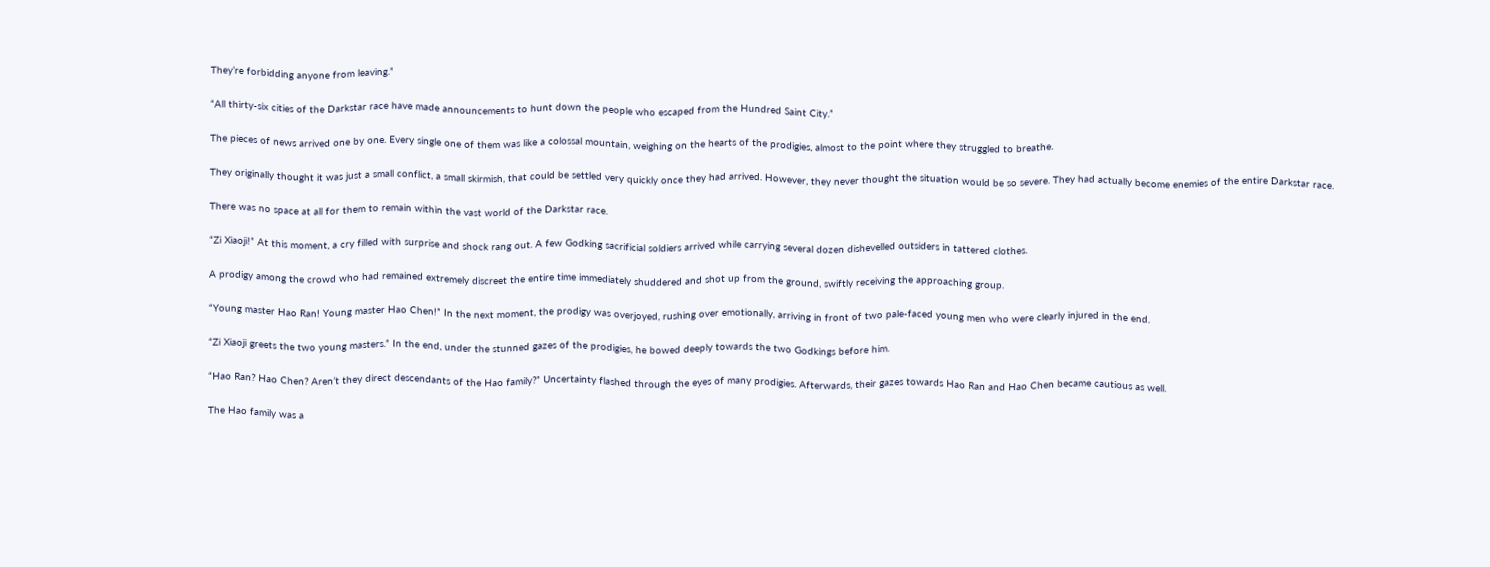They’re forbidding anyone from leaving.”

“All thirty-six cities of the Darkstar race have made announcements to hunt down the people who escaped from the Hundred Saint City.”

The pieces of news arrived one by one. Every single one of them was like a colossal mountain, weighing on the hearts of the prodigies, almost to the point where they struggled to breathe.

They originally thought it was just a small conflict, a small skirmish, that could be settled very quickly once they had arrived. However, they never thought the situation would be so severe. They had actually become enemies of the entire Darkstar race.

There was no space at all for them to remain within the vast world of the Darkstar race.

“Zi Xiaoji!” At this moment, a cry filled with surprise and shock rang out. A few Godking sacrificial soldiers arrived while carrying several dozen dishevelled outsiders in tattered clothes.

A prodigy among the crowd who had remained extremely discreet the entire time immediately shuddered and shot up from the ground, swiftly receiving the approaching group.

“Young master Hao Ran! Young master Hao Chen!” In the next moment, the prodigy was overjoyed, rushing over emotionally, arriving in front of two pale-faced young men who were clearly injured in the end.

“Zi Xiaoji greets the two young masters.” In the end, under the stunned gazes of the prodigies, he bowed deeply towards the two Godkings before him.

“Hao Ran? Hao Chen? Aren’t they direct descendants of the Hao family?” Uncertainty flashed through the eyes of many prodigies. Afterwards, their gazes towards Hao Ran and Hao Chen became cautious as well.

The Hao family was a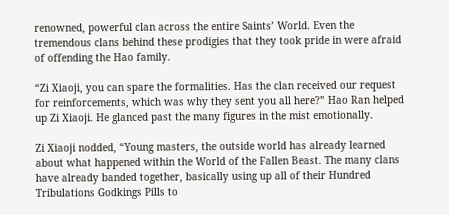renowned, powerful clan across the entire Saints’ World. Even the tremendous clans behind these prodigies that they took pride in were afraid of offending the Hao family.

“Zi Xiaoji, you can spare the formalities. Has the clan received our request for reinforcements, which was why they sent you all here?” Hao Ran helped up Zi Xiaoji. He glanced past the many figures in the mist emotionally.

Zi Xiaoji nodded, “Young masters, the outside world has already learned about what happened within the World of the Fallen Beast. The many clans have already banded together, basically using up all of their Hundred Tribulations Godkings Pills to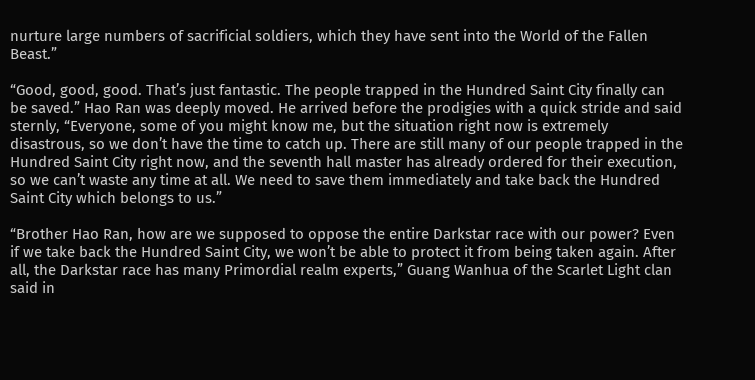nurture large numbers of sacrificial soldiers, which they have sent into the World of the Fallen Beast.”

“Good, good, good. That’s just fantastic. The people trapped in the Hundred Saint City finally can be saved.” Hao Ran was deeply moved. He arrived before the prodigies with a quick stride and said sternly, “Everyone, some of you might know me, but the situation right now is extremely disastrous, so we don’t have the time to catch up. There are still many of our people trapped in the Hundred Saint City right now, and the seventh hall master has already ordered for their execution, so we can’t waste any time at all. We need to save them immediately and take back the Hundred Saint City which belongs to us.”

“Brother Hao Ran, how are we supposed to oppose the entire Darkstar race with our power? Even if we take back the Hundred Saint City, we won’t be able to protect it from being taken again. After all, the Darkstar race has many Primordial realm experts,” Guang Wanhua of the Scarlet Light clan said in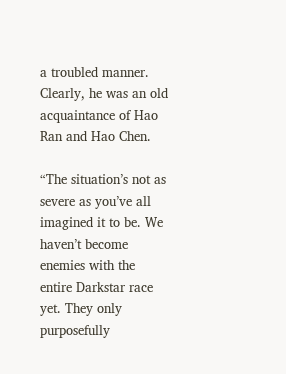a troubled manner. Clearly, he was an old acquaintance of Hao Ran and Hao Chen.

“The situation’s not as severe as you’ve all imagined it to be. We haven’t become enemies with the entire Darkstar race yet. They only purposefully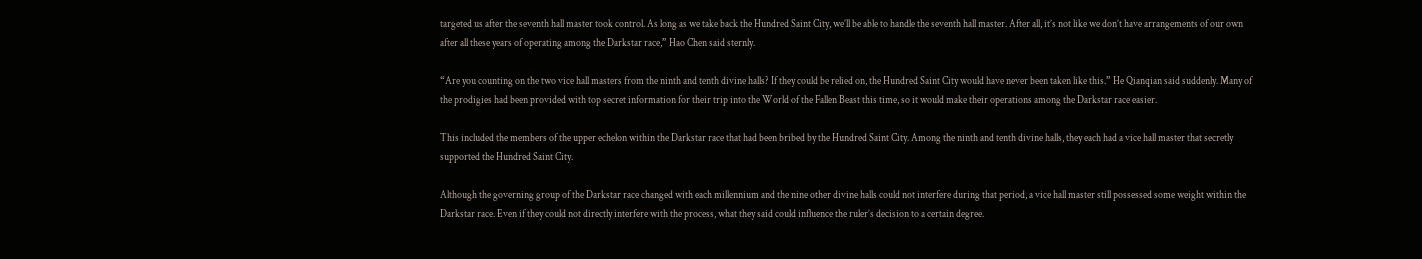targeted us after the seventh hall master took control. As long as we take back the Hundred Saint City, we’ll be able to handle the seventh hall master. After all, it’s not like we don’t have arrangements of our own after all these years of operating among the Darkstar race,” Hao Chen said sternly.

“Are you counting on the two vice hall masters from the ninth and tenth divine halls? If they could be relied on, the Hundred Saint City would have never been taken like this.” He Qianqian said suddenly. Many of the prodigies had been provided with top secret information for their trip into the World of the Fallen Beast this time, so it would make their operations among the Darkstar race easier.

This included the members of the upper echelon within the Darkstar race that had been bribed by the Hundred Saint City. Among the ninth and tenth divine halls, they each had a vice hall master that secretly supported the Hundred Saint City.

Although the governing group of the Darkstar race changed with each millennium and the nine other divine halls could not interfere during that period, a vice hall master still possessed some weight within the Darkstar race. Even if they could not directly interfere with the process, what they said could influence the ruler’s decision to a certain degree.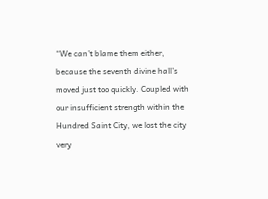“We can’t blame them either, because the seventh divine hall’s moved just too quickly. Coupled with our insufficient strength within the Hundred Saint City, we lost the city very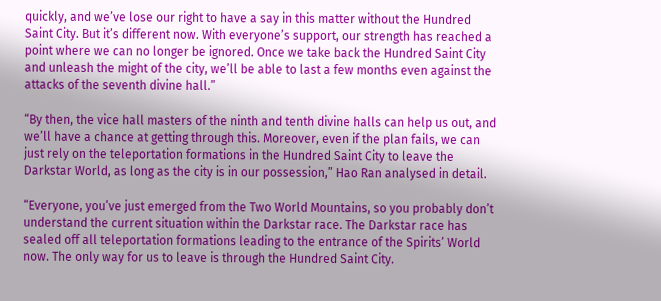quickly, and we’ve lose our right to have a say in this matter without the Hundred Saint City. But it’s different now. With everyone’s support, our strength has reached a point where we can no longer be ignored. Once we take back the Hundred Saint City and unleash the might of the city, we’ll be able to last a few months even against the attacks of the seventh divine hall.”

“By then, the vice hall masters of the ninth and tenth divine halls can help us out, and we’ll have a chance at getting through this. Moreover, even if the plan fails, we can just rely on the teleportation formations in the Hundred Saint City to leave the Darkstar World, as long as the city is in our possession,” Hao Ran analysed in detail.

“Everyone, you’ve just emerged from the Two World Mountains, so you probably don’t understand the current situation within the Darkstar race. The Darkstar race has sealed off all teleportation formations leading to the entrance of the Spirits’ World now. The only way for us to leave is through the Hundred Saint City.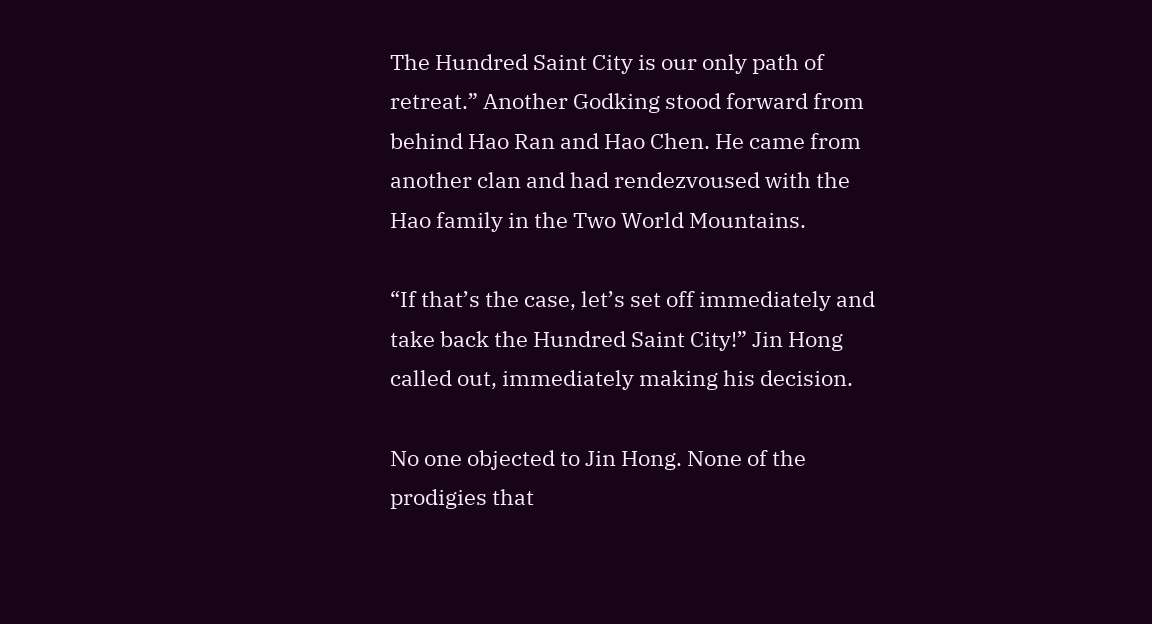The Hundred Saint City is our only path of retreat.” Another Godking stood forward from behind Hao Ran and Hao Chen. He came from another clan and had rendezvoused with the Hao family in the Two World Mountains.

“If that’s the case, let’s set off immediately and take back the Hundred Saint City!” Jin Hong called out, immediately making his decision.

No one objected to Jin Hong. None of the prodigies that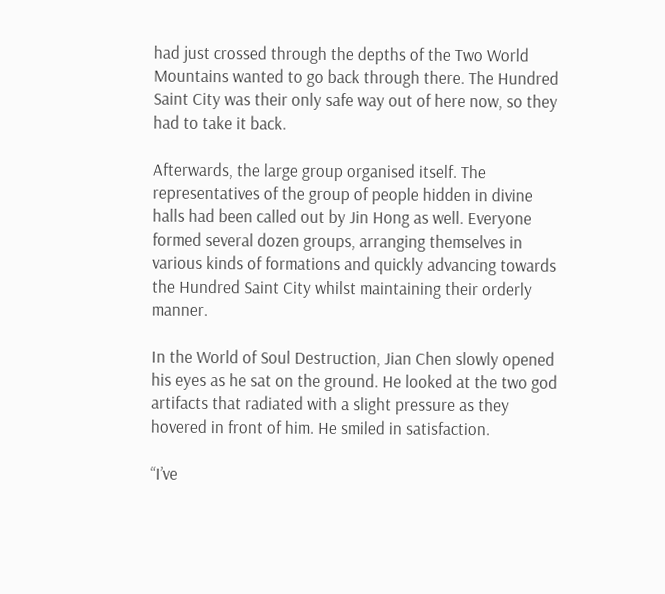had just crossed through the depths of the Two World Mountains wanted to go back through there. The Hundred Saint City was their only safe way out of here now, so they had to take it back.

Afterwards, the large group organised itself. The representatives of the group of people hidden in divine halls had been called out by Jin Hong as well. Everyone formed several dozen groups, arranging themselves in various kinds of formations and quickly advancing towards the Hundred Saint City whilst maintaining their orderly manner.

In the World of Soul Destruction, Jian Chen slowly opened his eyes as he sat on the ground. He looked at the two god artifacts that radiated with a slight pressure as they hovered in front of him. He smiled in satisfaction.

“I’ve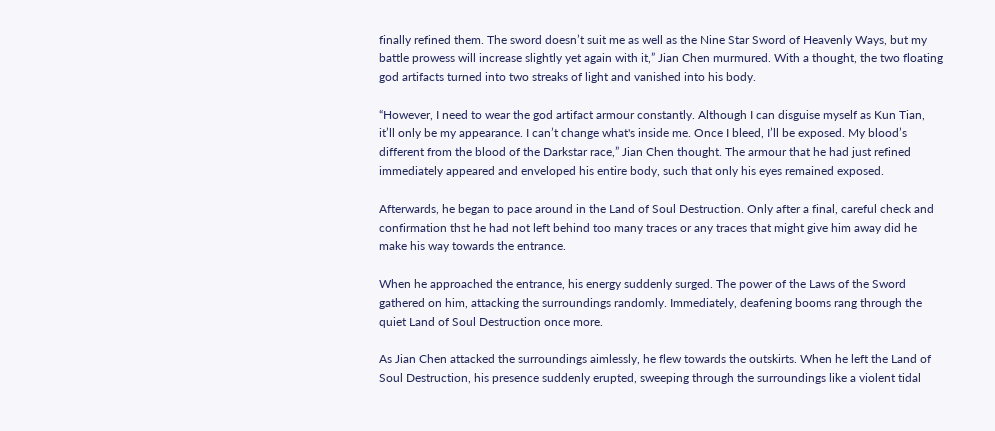finally refined them. The sword doesn’t suit me as well as the Nine Star Sword of Heavenly Ways, but my battle prowess will increase slightly yet again with it,” Jian Chen murmured. With a thought, the two floating god artifacts turned into two streaks of light and vanished into his body.

“However, I need to wear the god artifact armour constantly. Although I can disguise myself as Kun Tian, it’ll only be my appearance. I can’t change what's inside me. Once I bleed, I’ll be exposed. My blood’s different from the blood of the Darkstar race,” Jian Chen thought. The armour that he had just refined immediately appeared and enveloped his entire body, such that only his eyes remained exposed.

Afterwards, he began to pace around in the Land of Soul Destruction. Only after a final, careful check and confirmation thst he had not left behind too many traces or any traces that might give him away did he make his way towards the entrance.

When he approached the entrance, his energy suddenly surged. The power of the Laws of the Sword gathered on him, attacking the surroundings randomly. Immediately, deafening booms rang through the quiet Land of Soul Destruction once more.

As Jian Chen attacked the surroundings aimlessly, he flew towards the outskirts. When he left the Land of Soul Destruction, his presence suddenly erupted, sweeping through the surroundings like a violent tidal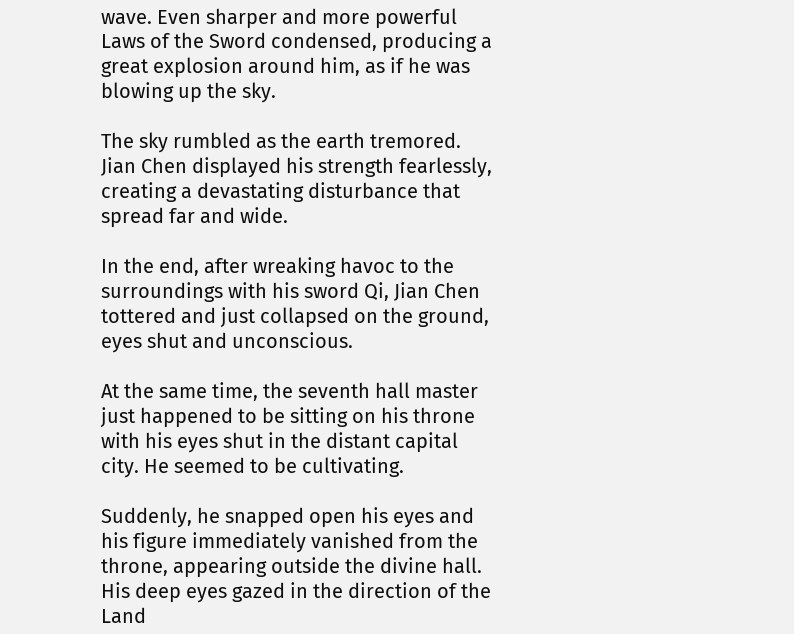wave. Even sharper and more powerful Laws of the Sword condensed, producing a great explosion around him, as if he was blowing up the sky.

The sky rumbled as the earth tremored. Jian Chen displayed his strength fearlessly, creating a devastating disturbance that spread far and wide.

In the end, after wreaking havoc to the surroundings with his sword Qi, Jian Chen tottered and just collapsed on the ground, eyes shut and unconscious.

At the same time, the seventh hall master just happened to be sitting on his throne with his eyes shut in the distant capital city. He seemed to be cultivating.

Suddenly, he snapped open his eyes and his figure immediately vanished from the throne, appearing outside the divine hall. His deep eyes gazed in the direction of the Land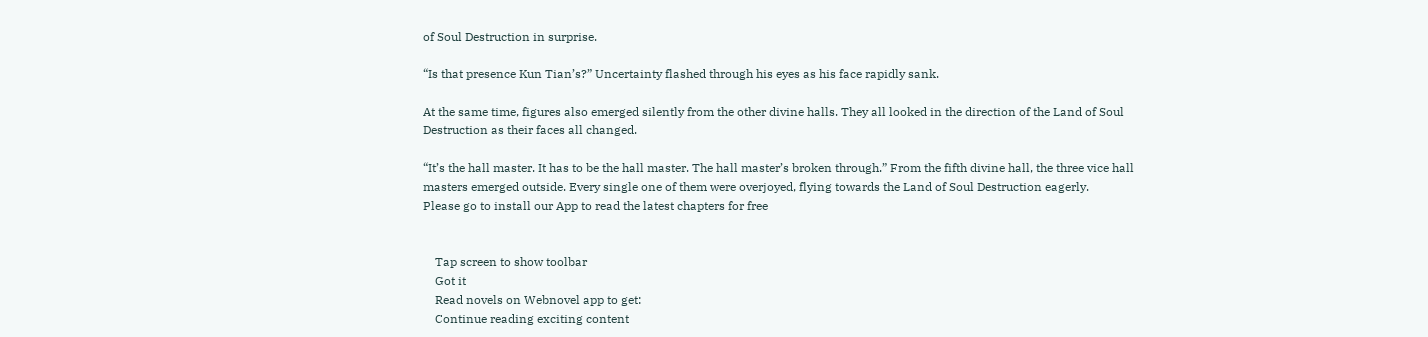of Soul Destruction in surprise.

“Is that presence Kun Tian’s?” Uncertainty flashed through his eyes as his face rapidly sank.

At the same time, figures also emerged silently from the other divine halls. They all looked in the direction of the Land of Soul Destruction as their faces all changed.

“It’s the hall master. It has to be the hall master. The hall master’s broken through.” From the fifth divine hall, the three vice hall masters emerged outside. Every single one of them were overjoyed, flying towards the Land of Soul Destruction eagerly.
Please go to install our App to read the latest chapters for free


    Tap screen to show toolbar
    Got it
    Read novels on Webnovel app to get:
    Continue reading exciting content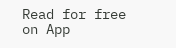Read for free on App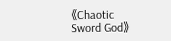《Chaotic Sword God》